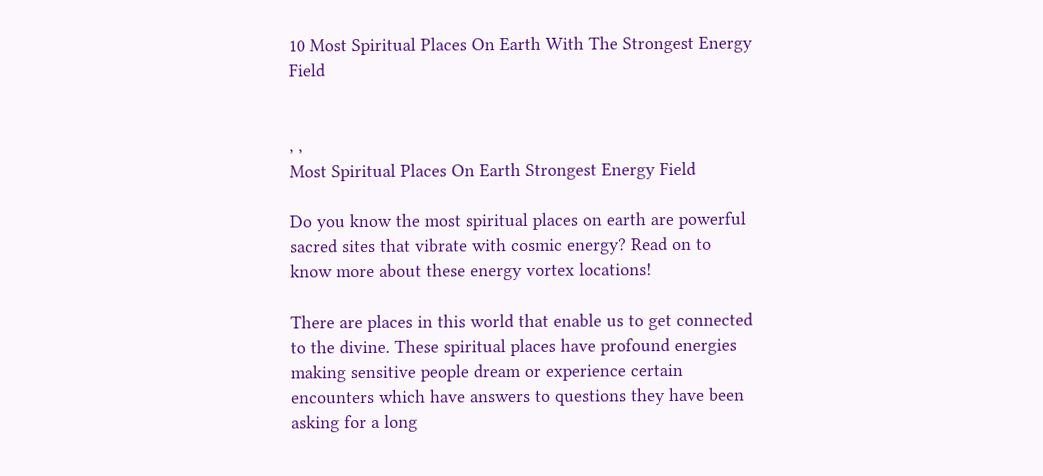10 Most Spiritual Places On Earth With The Strongest Energy Field


, ,
Most Spiritual Places On Earth Strongest Energy Field

Do you know the most spiritual places on earth are powerful sacred sites that vibrate with cosmic energy? Read on to know more about these energy vortex locations!

There are places in this world that enable us to get connected to the divine. These spiritual places have profound energies making sensitive people dream or experience certain encounters which have answers to questions they have been asking for a long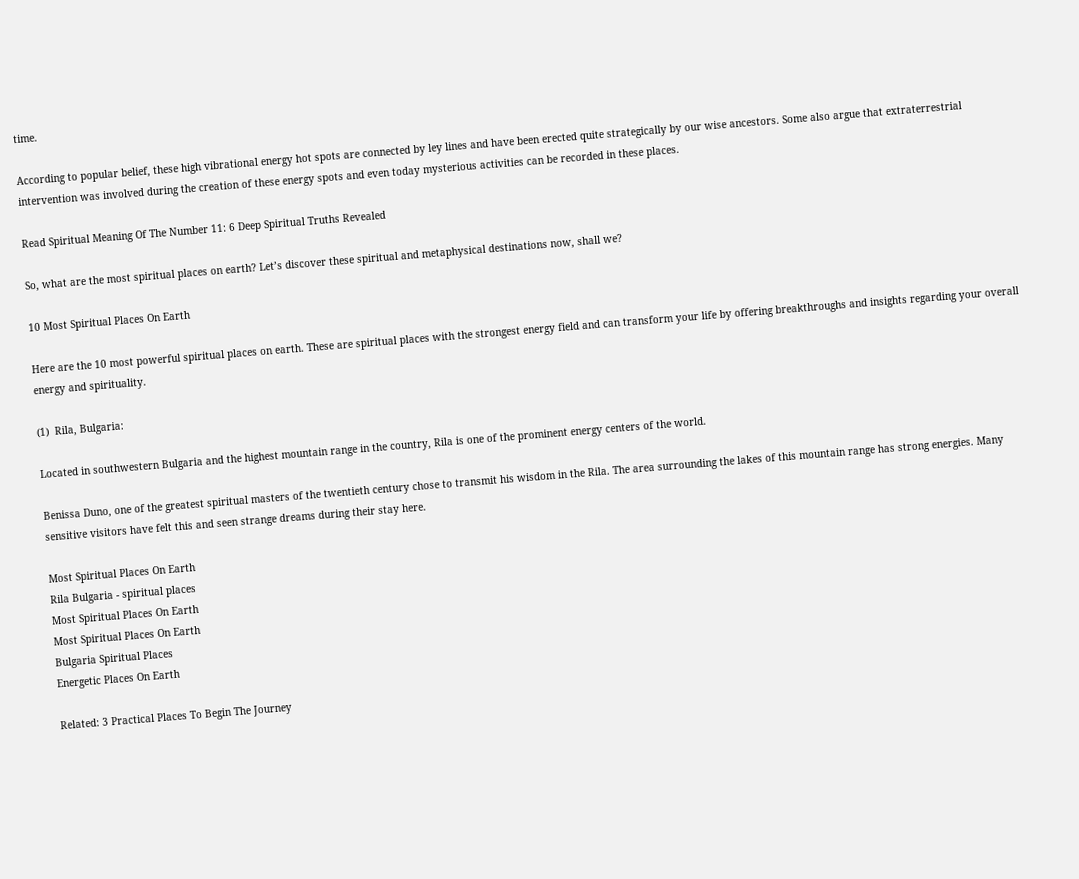time.

According to popular belief, these high vibrational energy hot spots are connected by ley lines and have been erected quite strategically by our wise ancestors. Some also argue that extraterrestrial intervention was involved during the creation of these energy spots and even today mysterious activities can be recorded in these places.

Read Spiritual Meaning Of The Number 11: 6 Deep Spiritual Truths Revealed

So, what are the most spiritual places on earth? Let’s discover these spiritual and metaphysical destinations now, shall we?

10 Most Spiritual Places On Earth

Here are the 10 most powerful spiritual places on earth. These are spiritual places with the strongest energy field and can transform your life by offering breakthroughs and insights regarding your overall energy and spirituality.

(1)  Rila, Bulgaria:

Located in southwestern Bulgaria and the highest mountain range in the country, Rila is one of the prominent energy centers of the world.

Benissa Duno, one of the greatest spiritual masters of the twentieth century chose to transmit his wisdom in the Rila. The area surrounding the lakes of this mountain range has strong energies. Many sensitive visitors have felt this and seen strange dreams during their stay here.

Most Spiritual Places On Earth
Rila Bulgaria - spiritual places
Most Spiritual Places On Earth
Most Spiritual Places On Earth
Bulgaria Spiritual Places
Energetic Places On Earth

Related: 3 Practical Places To Begin The Journey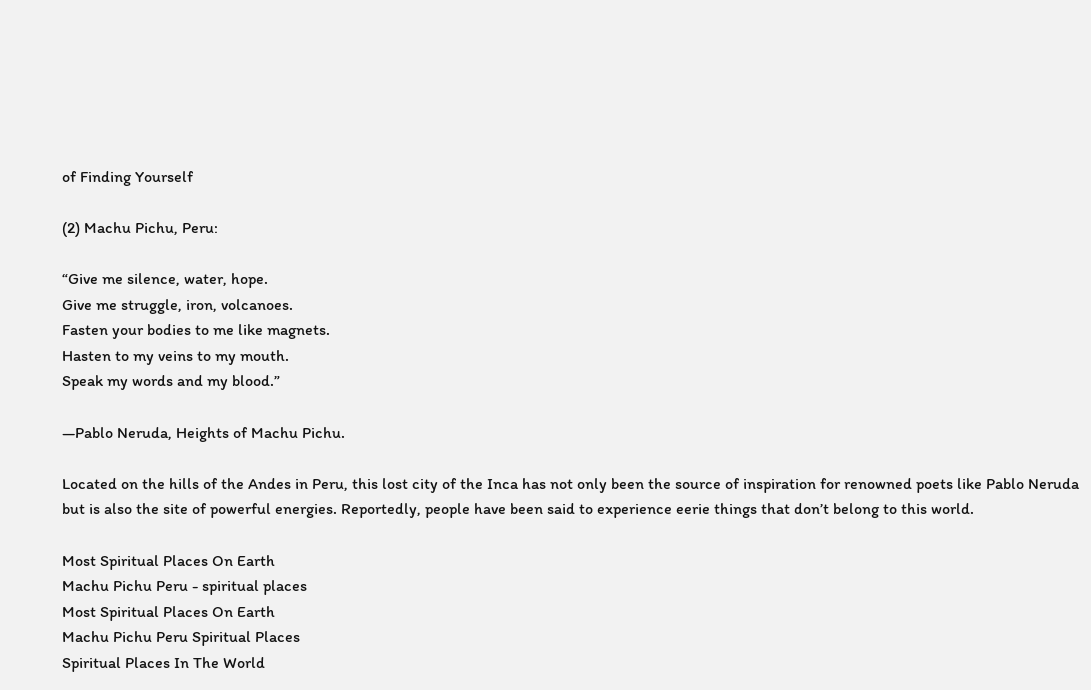of Finding Yourself

(2) Machu Pichu, Peru:

“Give me silence, water, hope.
Give me struggle, iron, volcanoes.
Fasten your bodies to me like magnets.
Hasten to my veins to my mouth.
Speak my words and my blood.”

—Pablo Neruda, Heights of Machu Pichu.

Located on the hills of the Andes in Peru, this lost city of the Inca has not only been the source of inspiration for renowned poets like Pablo Neruda but is also the site of powerful energies. Reportedly, people have been said to experience eerie things that don’t belong to this world.

Most Spiritual Places On Earth
Machu Pichu Peru - spiritual places
Most Spiritual Places On Earth
Machu Pichu Peru Spiritual Places
Spiritual Places In The World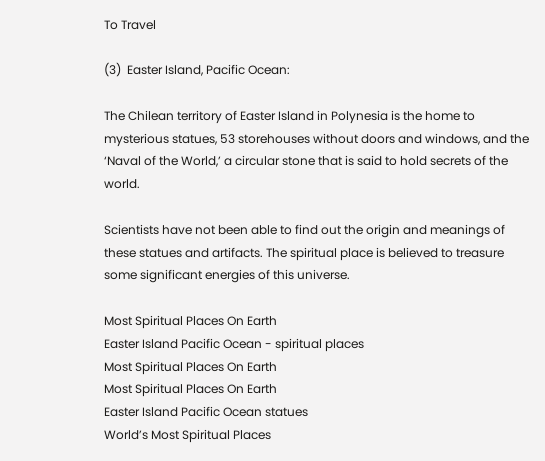To Travel

(3)  Easter Island, Pacific Ocean:

The Chilean territory of Easter Island in Polynesia is the home to mysterious statues, 53 storehouses without doors and windows, and the ‘Naval of the World,’ a circular stone that is said to hold secrets of the world.

Scientists have not been able to find out the origin and meanings of these statues and artifacts. The spiritual place is believed to treasure some significant energies of this universe.

Most Spiritual Places On Earth
Easter Island Pacific Ocean - spiritual places
Most Spiritual Places On Earth
Most Spiritual Places On Earth
Easter Island Pacific Ocean statues
World’s Most Spiritual Places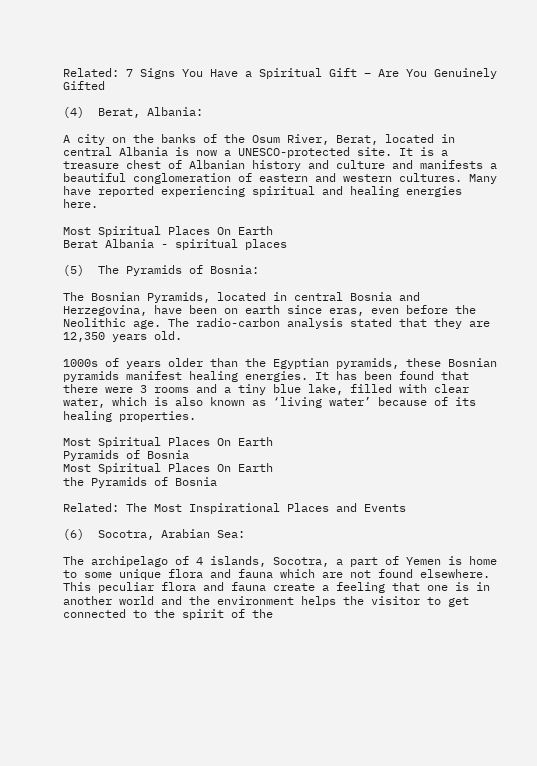Related: 7 Signs You Have a Spiritual Gift – Are You Genuinely Gifted

(4)  Berat, Albania:

A city on the banks of the Osum River, Berat, located in central Albania is now a UNESCO-protected site. It is a treasure chest of Albanian history and culture and manifests a beautiful conglomeration of eastern and western cultures. Many have reported experiencing spiritual and healing energies here.

Most Spiritual Places On Earth
Berat Albania - spiritual places

(5)  The Pyramids of Bosnia:

The Bosnian Pyramids, located in central Bosnia and Herzegovina, have been on earth since eras, even before the Neolithic age. The radio-carbon analysis stated that they are 12,350 years old.

1000s of years older than the Egyptian pyramids, these Bosnian pyramids manifest healing energies. It has been found that there were 3 rooms and a tiny blue lake, filled with clear water, which is also known as ‘living water’ because of its healing properties.

Most Spiritual Places On Earth
Pyramids of Bosnia
Most Spiritual Places On Earth
the Pyramids of Bosnia

Related: The Most Inspirational Places and Events

(6)  Socotra, Arabian Sea:

The archipelago of 4 islands, Socotra, a part of Yemen is home to some unique flora and fauna which are not found elsewhere. This peculiar flora and fauna create a feeling that one is in another world and the environment helps the visitor to get connected to the spirit of the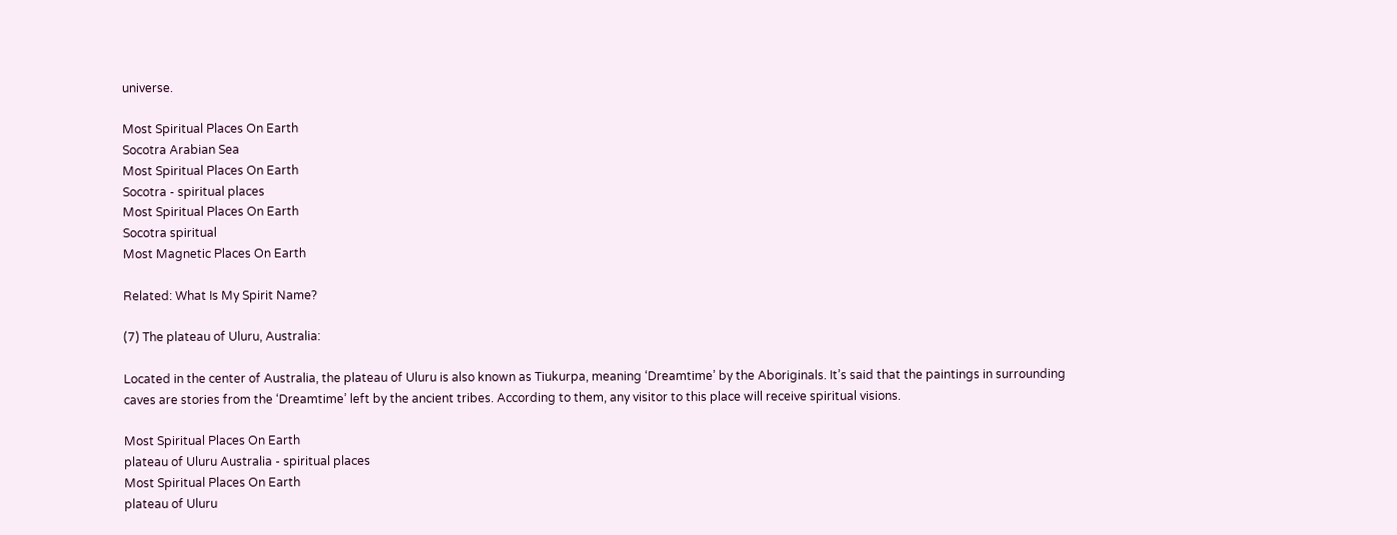universe.

Most Spiritual Places On Earth
Socotra Arabian Sea
Most Spiritual Places On Earth
Socotra - spiritual places
Most Spiritual Places On Earth
Socotra spiritual
Most Magnetic Places On Earth

Related: What Is My Spirit Name?

(7) The plateau of Uluru, Australia:

Located in the center of Australia, the plateau of Uluru is also known as Tiukurpa, meaning ‘Dreamtime’ by the Aboriginals. It’s said that the paintings in surrounding caves are stories from the ‘Dreamtime’ left by the ancient tribes. According to them, any visitor to this place will receive spiritual visions.

Most Spiritual Places On Earth
plateau of Uluru Australia - spiritual places
Most Spiritual Places On Earth
plateau of Uluru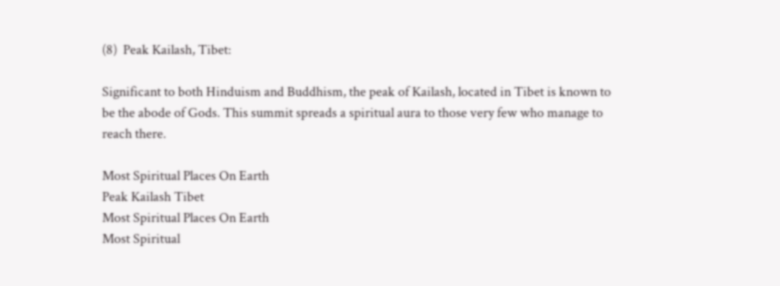(8)  Peak Kailash, Tibet:

Significant to both Hinduism and Buddhism, the peak of Kailash, located in Tibet is known to be the abode of Gods. This summit spreads a spiritual aura to those very few who manage to reach there.

Most Spiritual Places On Earth
Peak Kailash Tibet
Most Spiritual Places On Earth
Most Spiritual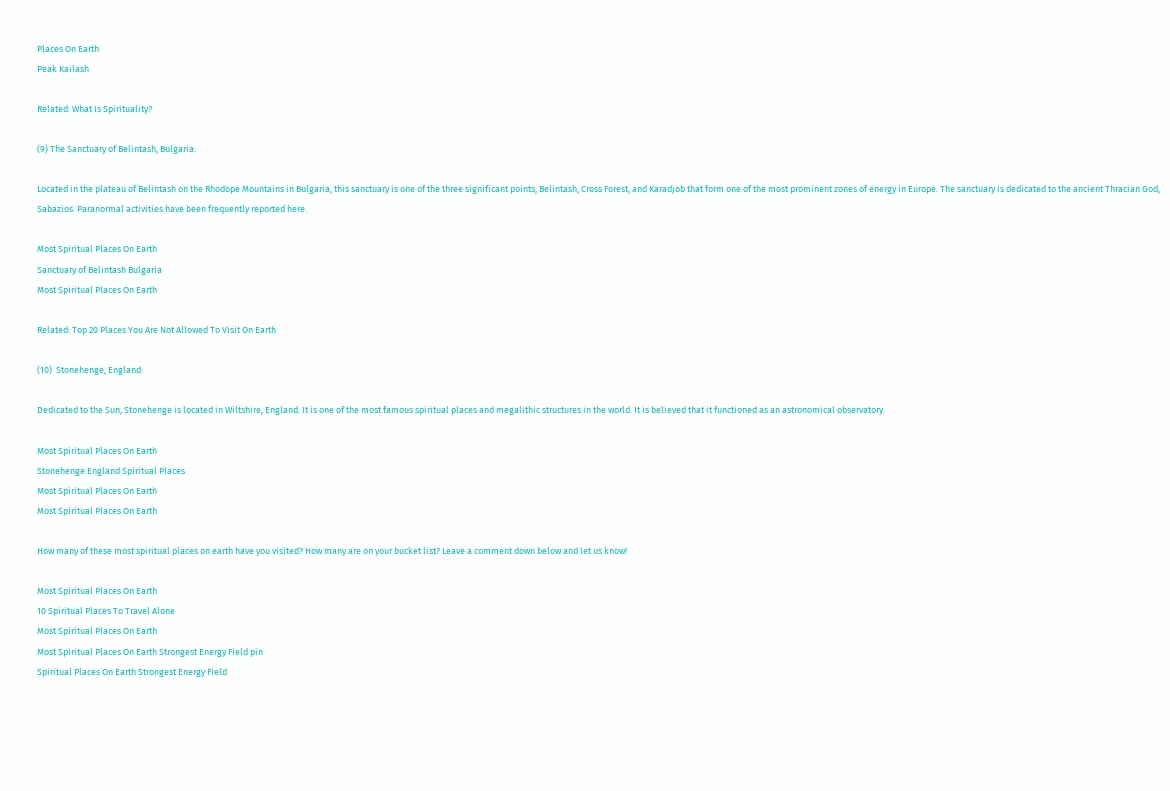Places On Earth
Peak Kailash

Related: What Is Spirituality?

(9) The Sanctuary of Belintash, Bulgaria:

Located in the plateau of Belintash on the Rhodope Mountains in Bulgaria, this sanctuary is one of the three significant points, Belintash, Cross Forest, and Karadjob that form one of the most prominent zones of energy in Europe. The sanctuary is dedicated to the ancient Thracian God, Sabazios. Paranormal activities have been frequently reported here.

Most Spiritual Places On Earth
Sanctuary of Belintash Bulgaria
Most Spiritual Places On Earth

Related: Top 20 Places You Are Not Allowed To Visit On Earth

(10)  Stonehenge, England:

Dedicated to the Sun, Stonehenge is located in Wiltshire, England. It is one of the most famous spiritual places and megalithic structures in the world. It is believed that it functioned as an astronomical observatory.

Most Spiritual Places On Earth
Stonehenge England Spiritual Places
Most Spiritual Places On Earth
Most Spiritual Places On Earth

How many of these most spiritual places on earth have you visited? How many are on your bucket list? Leave a comment down below and let us know!

Most Spiritual Places On Earth
10 Spiritual Places To Travel Alone
Most Spiritual Places On Earth
Most Spiritual Places On Earth Strongest Energy Field pin
Spiritual Places On Earth Strongest Energy Field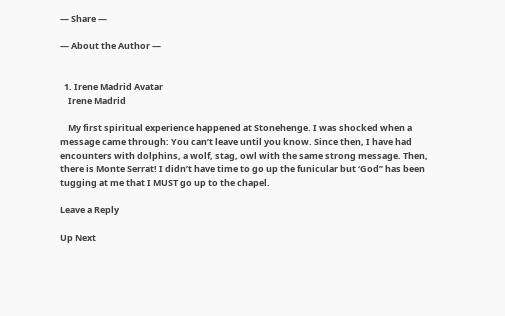— Share —

— About the Author —


  1. Irene Madrid Avatar
    Irene Madrid

    My first spiritual experience happened at Stonehenge. I was shocked when a message came through: You can’t leave until you know. Since then, I have had encounters with dolphins, a wolf, stag, owl with the same strong message. Then, there is Monte Serrat! I didn’t have time to go up the funicular but ‘God” has been tugging at me that I MUST go up to the chapel.

Leave a Reply

Up Next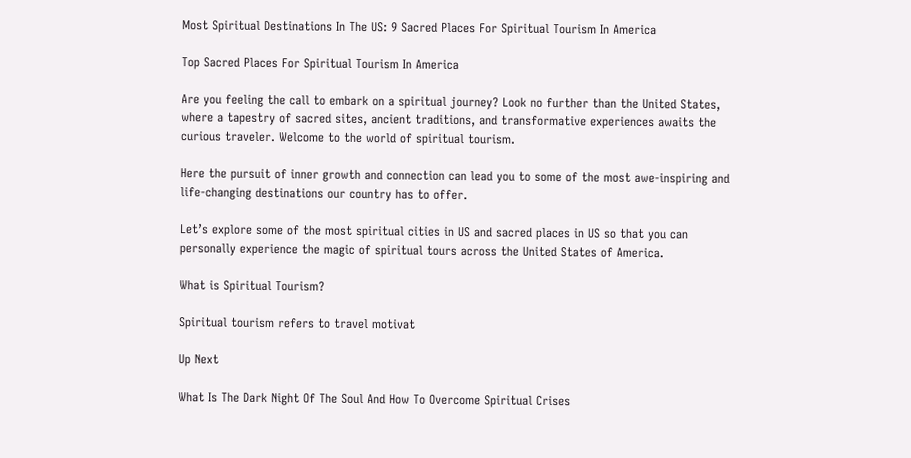Most Spiritual Destinations In The US: 9 Sacred Places For Spiritual Tourism In America

Top Sacred Places For Spiritual Tourism In America

Are you feeling the call to embark on a spiritual journey? Look no further than the United States, where a tapestry of sacred sites, ancient traditions, and transformative experiences awaits the curious traveler. Welcome to the world of spiritual tourism.

Here the pursuit of inner growth and connection can lead you to some of the most awe-inspiring and life-changing destinations our country has to offer.

Let’s explore some of the most spiritual cities in US and sacred places in US so that you can personally experience the magic of spiritual tours across the United States of America.

What is Spiritual Tourism?

Spiritual tourism refers to travel motivat

Up Next

What Is The Dark Night Of The Soul And How To Overcome Spiritual Crises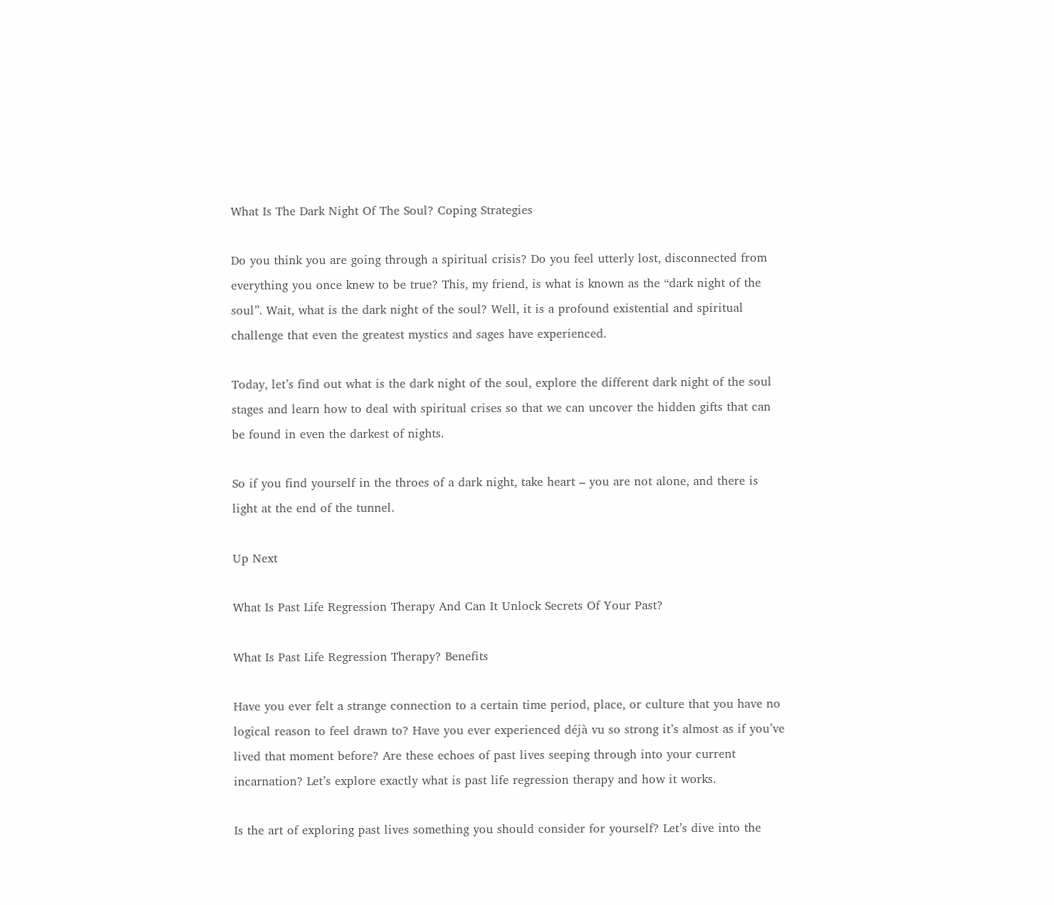What Is The Dark Night Of The Soul? Coping Strategies

Do you think you are going through a spiritual crisis? Do you feel utterly lost, disconnected from everything you once knew to be true? This, my friend, is what is known as the “dark night of the soul”. Wait, what is the dark night of the soul? Well, it is a profound existential and spiritual challenge that even the greatest mystics and sages have experienced.

Today, let’s find out what is the dark night of the soul, explore the different dark night of the soul stages and learn how to deal with spiritual crises so that we can uncover the hidden gifts that can be found in even the darkest of nights.

So if you find yourself in the throes of a dark night, take heart – you are not alone, and there is light at the end of the tunnel.

Up Next

What Is Past Life Regression Therapy And Can It Unlock Secrets Of Your Past?

What Is Past Life Regression Therapy? Benefits

Have you ever felt a strange connection to a certain time period, place, or culture that you have no logical reason to feel drawn to? Have you ever experienced déjà vu so strong it’s almost as if you’ve lived that moment before? Are these echoes of past lives seeping through into your current incarnation? Let’s explore exactly what is past life regression therapy and how it works.

Is the art of exploring past lives something you should consider for yourself? Let’s dive into the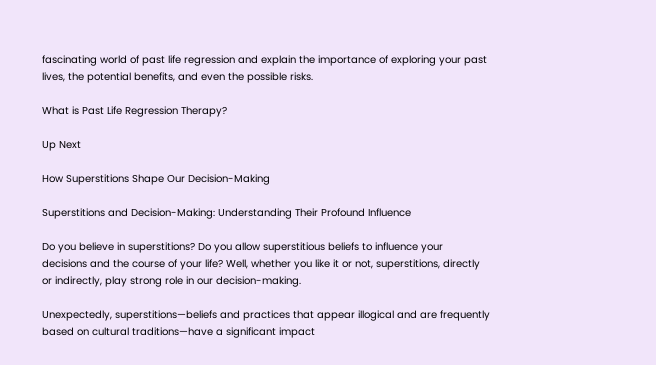fascinating world of past life regression and explain the importance of exploring your past lives, the potential benefits, and even the possible risks.

What is Past Life Regression Therapy?

Up Next

How Superstitions Shape Our Decision-Making

Superstitions and Decision-Making: Understanding Their Profound Influence

Do you believe in superstitions? Do you allow superstitious beliefs to influence your decisions and the course of your life? Well, whether you like it or not, superstitions, directly or indirectly, play strong role in our decision-making.

Unexpectedly, superstitions—beliefs and practices that appear illogical and are frequently based on cultural traditions—have a significant impact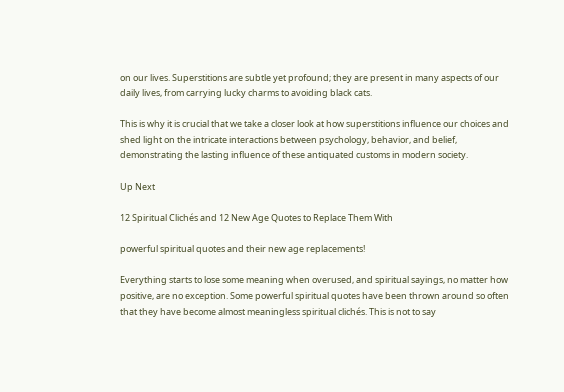on our lives. Superstitions are subtle yet profound; they are present in many aspects of our daily lives, from carrying lucky charms to avoiding black cats.

This is why it is crucial that we take a closer look at how superstitions influence our choices and shed light on the intricate interactions between psychology, behavior, and belief, demonstrating the lasting influence of these antiquated customs in modern society.

Up Next

12 Spiritual Clichés and 12 New Age Quotes to Replace Them With

powerful spiritual quotes and their new age replacements!

Everything starts to lose some meaning when overused, and spiritual sayings, no matter how positive, are no exception. Some powerful spiritual quotes have been thrown around so often that they have become almost meaningless spiritual clichés. This is not to say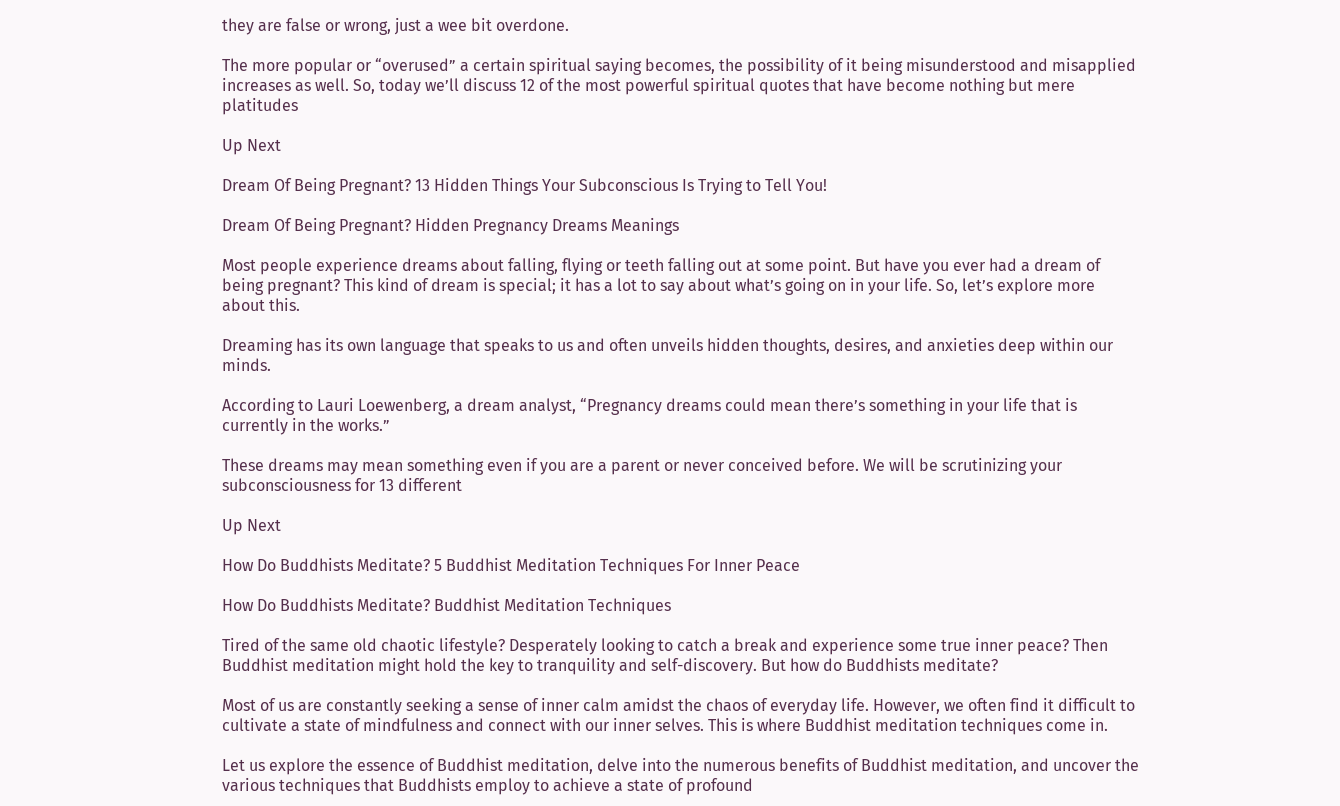they are false or wrong, just a wee bit overdone.

The more popular or “overused” a certain spiritual saying becomes, the possibility of it being misunderstood and misapplied increases as well. So, today we’ll discuss 12 of the most powerful spiritual quotes that have become nothing but mere platitudes

Up Next

Dream Of Being Pregnant? 13 Hidden Things Your Subconscious Is Trying to Tell You!

Dream Of Being Pregnant? Hidden Pregnancy Dreams Meanings

Most people experience dreams about falling, flying or teeth falling out at some point. But have you ever had a dream of being pregnant? This kind of dream is special; it has a lot to say about what’s going on in your life. So, let’s explore more about this.

Dreaming has its own language that speaks to us and often unveils hidden thoughts, desires, and anxieties deep within our minds.

According to Lauri Loewenberg, a dream analyst, “Pregnancy dreams could mean there’s something in your life that is currently in the works.”

These dreams may mean something even if you are a parent or never conceived before. We will be scrutinizing your subconsciousness for 13 different

Up Next

How Do Buddhists Meditate? 5 Buddhist Meditation Techniques For Inner Peace

How Do Buddhists Meditate? Buddhist Meditation Techniques

Tired of the same old chaotic lifestyle? Desperately looking to catch a break and experience some true inner peace? Then Buddhist meditation might hold the key to tranquility and self-discovery. But how do Buddhists meditate?

Most of us are constantly seeking a sense of inner calm amidst the chaos of everyday life. However, we often find it difficult to cultivate a state of mindfulness and connect with our inner selves. This is where Buddhist meditation techniques come in.

Let us explore the essence of Buddhist meditation, delve into the numerous benefits of Buddhist meditation, and uncover the various techniques that Buddhists employ to achieve a state of profound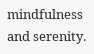mindfulness and serenity.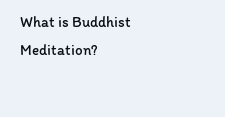What is Buddhist Meditation?